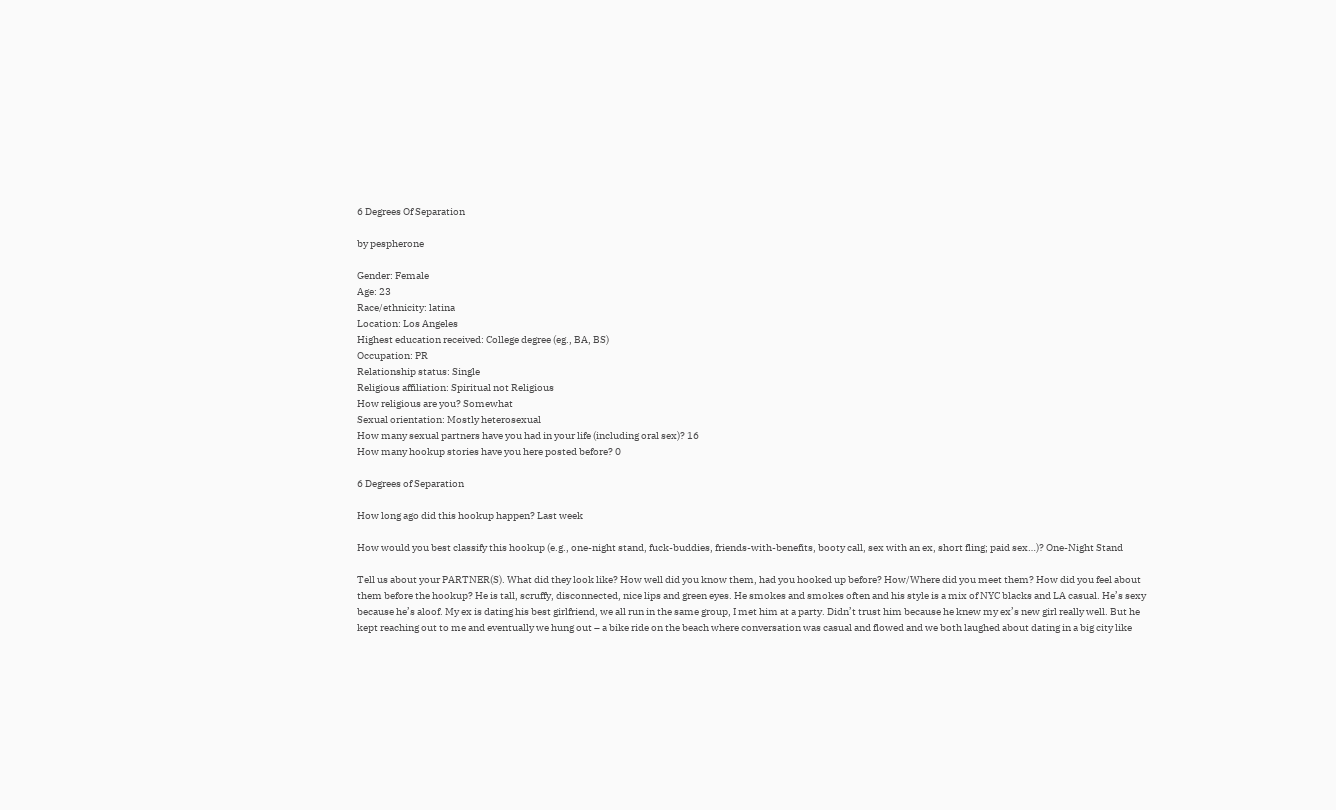6 Degrees Of Separation

by pespherone

Gender: Female
Age: 23
Race/ethnicity: latina
Location: Los Angeles
Highest education received: College degree (eg., BA, BS)
Occupation: PR
Relationship status: Single
Religious affiliation: Spiritual not Religious
How religious are you? Somewhat
Sexual orientation: Mostly heterosexual
How many sexual partners have you had in your life (including oral sex)? 16
How many hookup stories have you here posted before? 0

6 Degrees of Separation

How long ago did this hookup happen? Last week

How would you best classify this hookup (e.g., one-night stand, fuck-buddies, friends-with-benefits, booty call, sex with an ex, short fling; paid sex…)? One-Night Stand

Tell us about your PARTNER(S). What did they look like? How well did you know them, had you hooked up before? How/Where did you meet them? How did you feel about them before the hookup? He is tall, scruffy, disconnected, nice lips and green eyes. He smokes and smokes often and his style is a mix of NYC blacks and LA casual. He’s sexy because he’s aloof. My ex is dating his best girlfriend, we all run in the same group, I met him at a party. Didn’t trust him because he knew my ex’s new girl really well. But he kept reaching out to me and eventually we hung out – a bike ride on the beach where conversation was casual and flowed and we both laughed about dating in a big city like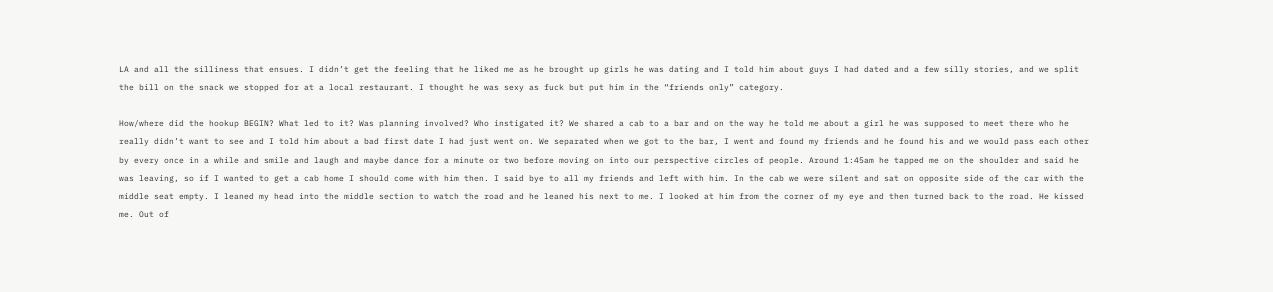LA and all the silliness that ensues. I didn’t get the feeling that he liked me as he brought up girls he was dating and I told him about guys I had dated and a few silly stories, and we split the bill on the snack we stopped for at a local restaurant. I thought he was sexy as fuck but put him in the “friends only” category.

How/where did the hookup BEGIN? What led to it? Was planning involved? Who instigated it? We shared a cab to a bar and on the way he told me about a girl he was supposed to meet there who he really didn’t want to see and I told him about a bad first date I had just went on. We separated when we got to the bar, I went and found my friends and he found his and we would pass each other by every once in a while and smile and laugh and maybe dance for a minute or two before moving on into our perspective circles of people. Around 1:45am he tapped me on the shoulder and said he was leaving, so if I wanted to get a cab home I should come with him then. I said bye to all my friends and left with him. In the cab we were silent and sat on opposite side of the car with the middle seat empty. I leaned my head into the middle section to watch the road and he leaned his next to me. I looked at him from the corner of my eye and then turned back to the road. He kissed me. Out of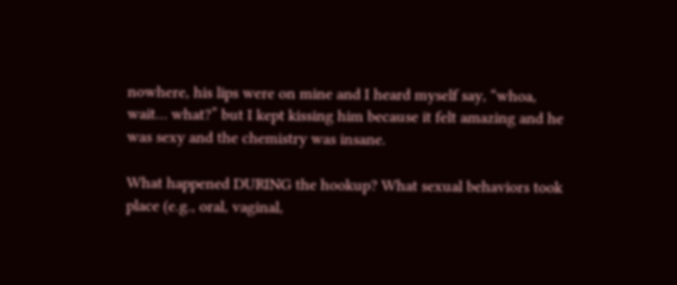nowhere, his lips were on mine and I heard myself say, “whoa, wait… what?” but I kept kissing him because it felt amazing and he was sexy and the chemistry was insane.

What happened DURING the hookup? What sexual behaviors took place (e.g., oral, vaginal,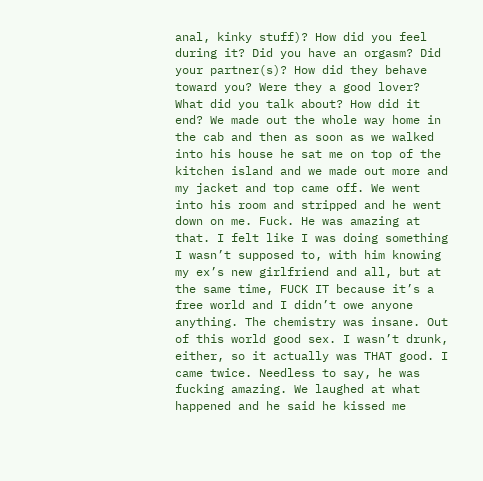anal, kinky stuff)? How did you feel during it? Did you have an orgasm? Did your partner(s)? How did they behave toward you? Were they a good lover? What did you talk about? How did it end? We made out the whole way home in the cab and then as soon as we walked into his house he sat me on top of the kitchen island and we made out more and my jacket and top came off. We went into his room and stripped and he went down on me. Fuck. He was amazing at that. I felt like I was doing something I wasn’t supposed to, with him knowing my ex’s new girlfriend and all, but at the same time, FUCK IT because it’s a free world and I didn’t owe anyone anything. The chemistry was insane. Out of this world good sex. I wasn’t drunk, either, so it actually was THAT good. I came twice. Needless to say, he was fucking amazing. We laughed at what happened and he said he kissed me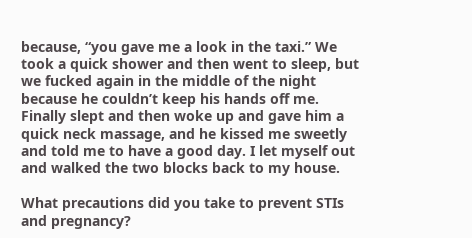because, “you gave me a look in the taxi.” We took a quick shower and then went to sleep, but we fucked again in the middle of the night because he couldn’t keep his hands off me. Finally slept and then woke up and gave him a quick neck massage, and he kissed me sweetly and told me to have a good day. I let myself out and walked the two blocks back to my house.

What precautions did you take to prevent STIs and pregnancy?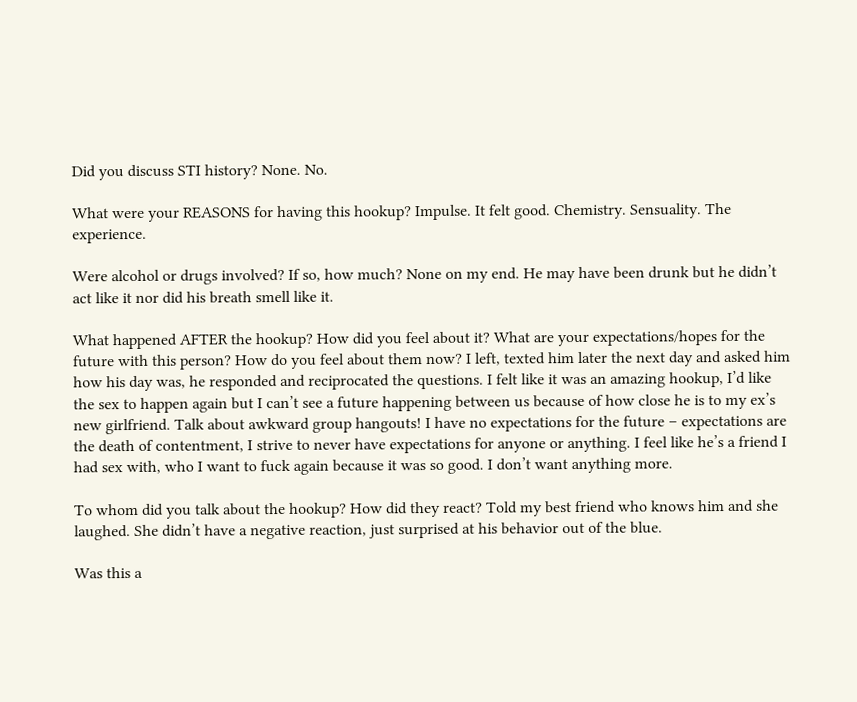Did you discuss STI history? None. No.

What were your REASONS for having this hookup? Impulse. It felt good. Chemistry. Sensuality. The experience.

Were alcohol or drugs involved? If so, how much? None on my end. He may have been drunk but he didn’t act like it nor did his breath smell like it.

What happened AFTER the hookup? How did you feel about it? What are your expectations/hopes for the future with this person? How do you feel about them now? I left, texted him later the next day and asked him how his day was, he responded and reciprocated the questions. I felt like it was an amazing hookup, I’d like the sex to happen again but I can’t see a future happening between us because of how close he is to my ex’s new girlfriend. Talk about awkward group hangouts! I have no expectations for the future – expectations are the death of contentment, I strive to never have expectations for anyone or anything. I feel like he’s a friend I had sex with, who I want to fuck again because it was so good. I don’t want anything more.

To whom did you talk about the hookup? How did they react? Told my best friend who knows him and she laughed. She didn’t have a negative reaction, just surprised at his behavior out of the blue.

Was this a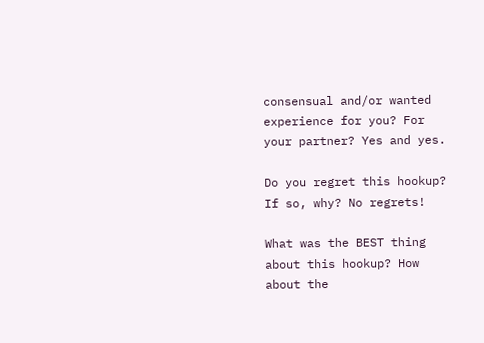consensual and/or wanted experience for you? For your partner? Yes and yes.

Do you regret this hookup? If so, why? No regrets!

What was the BEST thing about this hookup? How about the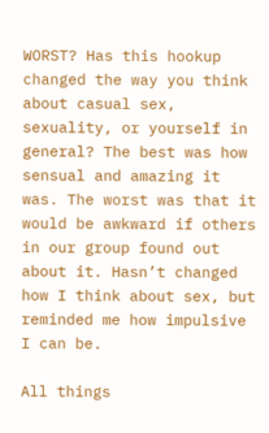WORST? Has this hookup changed the way you think about casual sex, sexuality, or yourself in general? The best was how sensual and amazing it was. The worst was that it would be awkward if others in our group found out about it. Hasn’t changed how I think about sex, but reminded me how impulsive I can be.

All things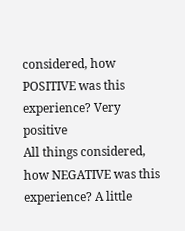considered, how POSITIVE was this experience? Very positive
All things considered, how NEGATIVE was this experience? A little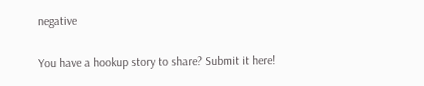negative

You have a hookup story to share? Submit it here!